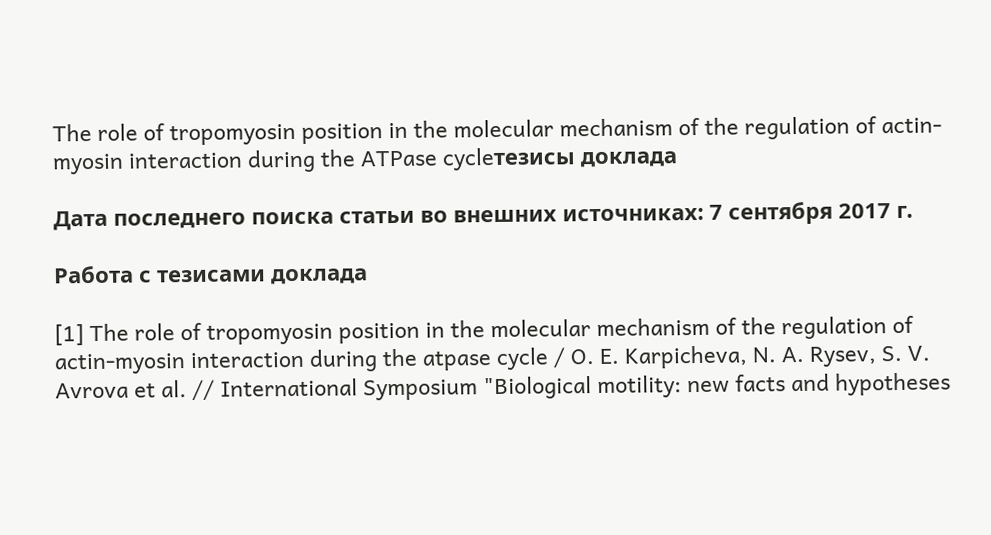The role of tropomyosin position in the molecular mechanism of the regulation of actin-myosin interaction during the ATPase cycleтезисы доклада

Дата последнего поиска статьи во внешних источниках: 7 сентября 2017 г.

Работа с тезисами доклада

[1] The role of tropomyosin position in the molecular mechanism of the regulation of actin-myosin interaction during the atpase cycle / O. E. Karpicheva, N. A. Rysev, S. V. Avrova et al. // International Symposium "Biological motility: new facts and hypotheses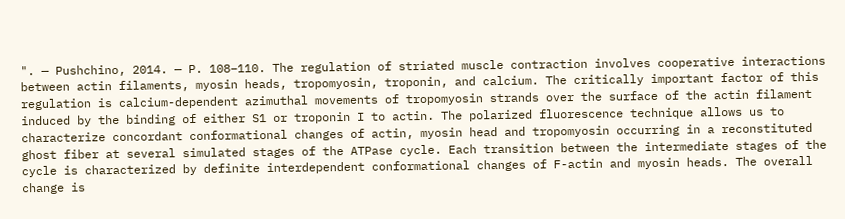". — Pushchino, 2014. — P. 108–110. The regulation of striated muscle contraction involves cooperative interactions between actin filaments, myosin heads, tropomyosin, troponin, and calcium. The critically important factor of this regulation is calcium-dependent azimuthal movements of tropomyosin strands over the surface of the actin filament induced by the binding of either S1 or troponin I to actin. The polarized fluorescence technique allows us to characterize concordant conformational changes of actin, myosin head and tropomyosin occurring in a reconstituted ghost fiber at several simulated stages of the ATPase cycle. Each transition between the intermediate stages of the cycle is characterized by definite interdependent conformational changes of F-actin and myosin heads. The overall change is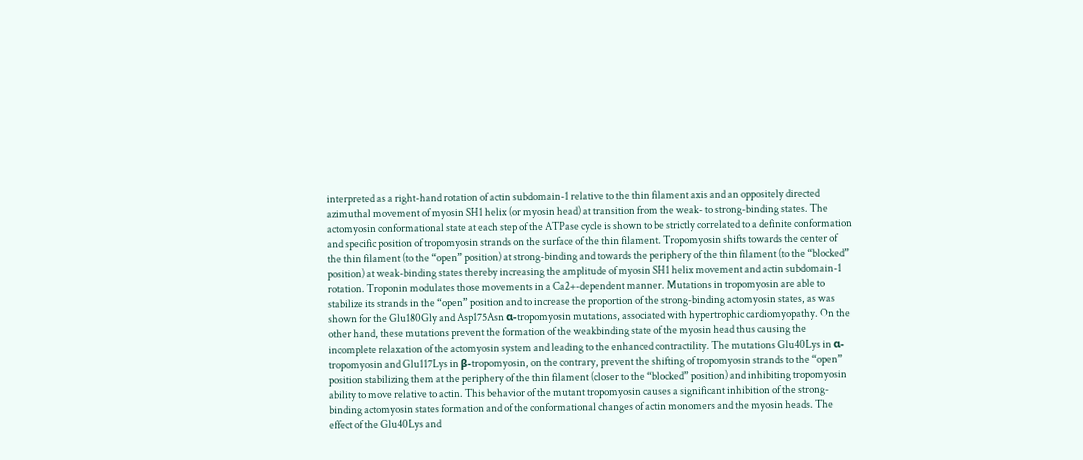interpreted as a right-hand rotation of actin subdomain-1 relative to the thin filament axis and an oppositely directed azimuthal movement of myosin SH1 helix (or myosin head) at transition from the weak- to strong-binding states. The actomyosin conformational state at each step of the ATPase cycle is shown to be strictly correlated to a definite conformation and specific position of tropomyosin strands on the surface of the thin filament. Tropomyosin shifts towards the center of the thin filament (to the “open” position) at strong-binding and towards the periphery of the thin filament (to the “blocked” position) at weak-binding states thereby increasing the amplitude of myosin SH1 helix movement and actin subdomain-1 rotation. Troponin modulates those movements in a Ca2+-dependent manner. Mutations in tropomyosin are able to stabilize its strands in the “open” position and to increase the proportion of the strong-binding actomyosin states, as was shown for the Glu180Gly and Asp175Asn α-tropomyosin mutations, associated with hypertrophic cardiomyopathy. On the other hand, these mutations prevent the formation of the weakbinding state of the myosin head thus causing the incomplete relaxation of the actomyosin system and leading to the enhanced contractility. The mutations Glu40Lys in α-tropomyosin and Glu117Lys in β-tropomyosin, on the contrary, prevent the shifting of tropomyosin strands to the “open” position stabilizing them at the periphery of the thin filament (closer to the “blocked” position) and inhibiting tropomyosin ability to move relative to actin. This behavior of the mutant tropomyosin causes a significant inhibition of the strong-binding actomyosin states formation and of the conformational changes of actin monomers and the myosin heads. The effect of the Glu40Lys and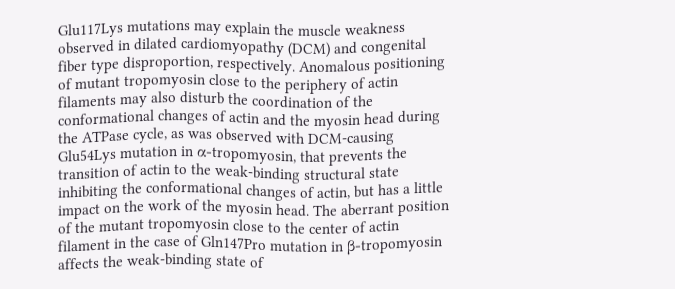Glu117Lys mutations may explain the muscle weakness observed in dilated cardiomyopathy (DCM) and congenital fiber type disproportion, respectively. Anomalous positioning of mutant tropomyosin close to the periphery of actin filaments may also disturb the coordination of the conformational changes of actin and the myosin head during the ATPase cycle, as was observed with DCM-causing Glu54Lys mutation in α-tropomyosin, that prevents the transition of actin to the weak-binding structural state inhibiting the conformational changes of actin, but has a little impact on the work of the myosin head. The aberrant position of the mutant tropomyosin close to the center of actin filament in the case of Gln147Pro mutation in β-tropomyosin affects the weak-binding state of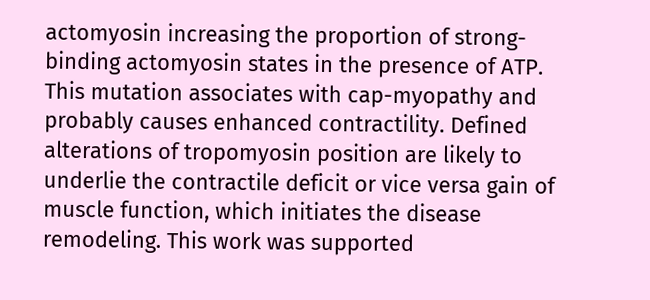actomyosin increasing the proportion of strong-binding actomyosin states in the presence of ATP. This mutation associates with cap-myopathy and probably causes enhanced contractility. Defined alterations of tropomyosin position are likely to underlie the contractile deficit or vice versa gain of muscle function, which initiates the disease remodeling. This work was supported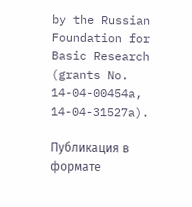by the Russian Foundation for Basic Research (grants No. 14-04-00454a, 14-04-31527a).

Публикация в формате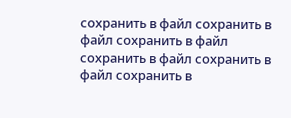сохранить в файл сохранить в файл сохранить в файл сохранить в файл сохранить в файл сохранить в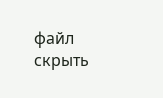файл скрыть